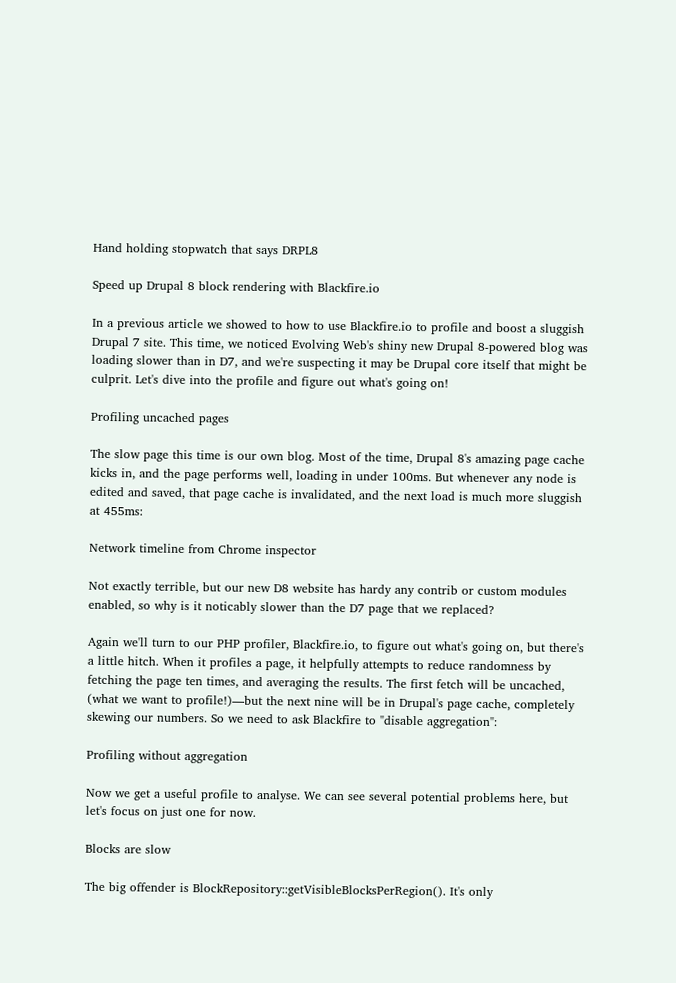Hand holding stopwatch that says DRPL8

Speed up Drupal 8 block rendering with Blackfire.io

In a previous article we showed to how to use Blackfire.io to profile and boost a sluggish Drupal 7 site. This time, we noticed Evolving Web's shiny new Drupal 8-powered blog was loading slower than in D7, and we're suspecting it may be Drupal core itself that might be culprit. Let's dive into the profile and figure out what's going on!

Profiling uncached pages

The slow page this time is our own blog. Most of the time, Drupal 8's amazing page cache kicks in, and the page performs well, loading in under 100ms. But whenever any node is edited and saved, that page cache is invalidated, and the next load is much more sluggish at 455ms:

Network timeline from Chrome inspector

Not exactly terrible, but our new D8 website has hardy any contrib or custom modules enabled, so why is it noticably slower than the D7 page that we replaced?

Again we'll turn to our PHP profiler, Blackfire.io, to figure out what's going on, but there's a little hitch. When it profiles a page, it helpfully attempts to reduce randomness by fetching the page ten times, and averaging the results. The first fetch will be uncached, (what we want to profile!)—but the next nine will be in Drupal's page cache, completely skewing our numbers. So we need to ask Blackfire to "disable aggregation":

Profiling without aggregation

Now we get a useful profile to analyse. We can see several potential problems here, but let's focus on just one for now.

Blocks are slow

The big offender is BlockRepository::getVisibleBlocksPerRegion(). It's only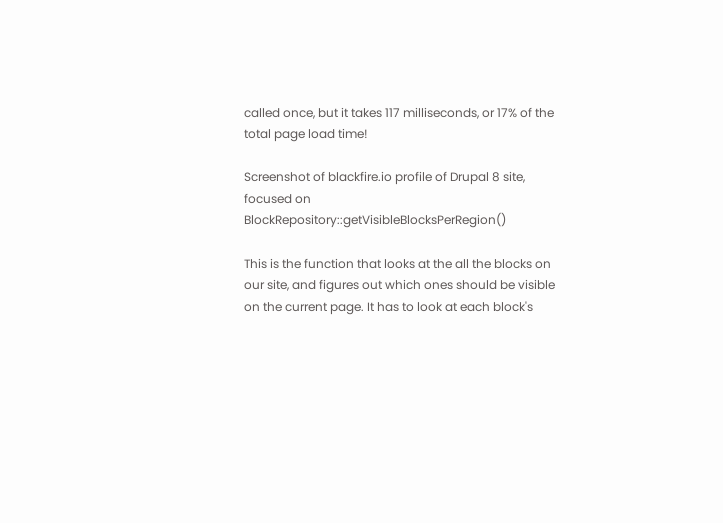called once, but it takes 117 milliseconds, or 17% of the total page load time!

Screenshot of blackfire.io profile of Drupal 8 site, focused on BlockRepository::getVisibleBlocksPerRegion()

This is the function that looks at the all the blocks on our site, and figures out which ones should be visible on the current page. It has to look at each block's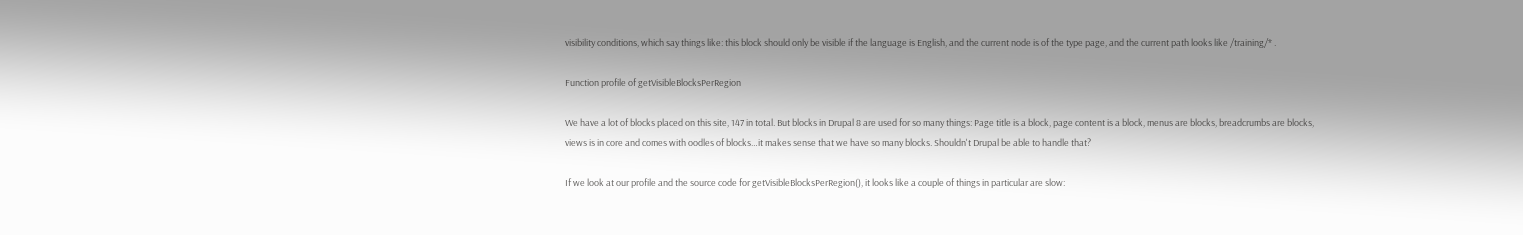visibility conditions, which say things like: this block should only be visible if the language is English, and the current node is of the type page, and the current path looks like /training/* .

Function profile of getVisibleBlocksPerRegion

We have a lot of blocks placed on this site, 147 in total. But blocks in Drupal 8 are used for so many things: Page title is a block, page content is a block, menus are blocks, breadcrumbs are blocks, views is in core and comes with oodles of blocks…it makes sense that we have so many blocks. Shouldn't Drupal be able to handle that?

If we look at our profile and the source code for getVisibleBlocksPerRegion(), it looks like a couple of things in particular are slow: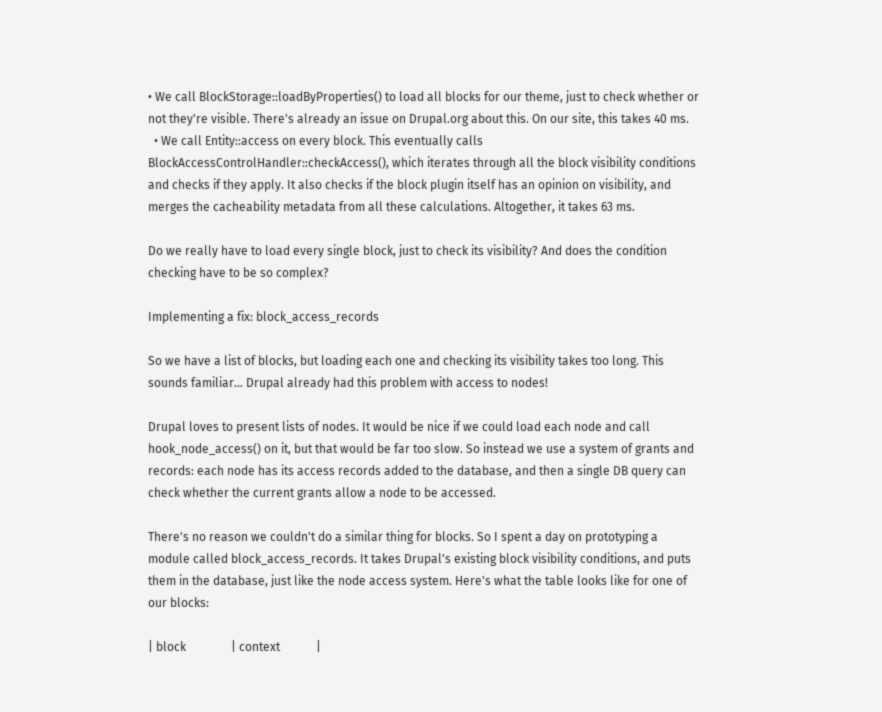• We call BlockStorage::loadByProperties() to load all blocks for our theme, just to check whether or not they're visible. There's already an issue on Drupal.org about this. On our site, this takes 40 ms.
  • We call Entity::access on every block. This eventually calls BlockAccessControlHandler::checkAccess(), which iterates through all the block visibility conditions and checks if they apply. It also checks if the block plugin itself has an opinion on visibility, and merges the cacheability metadata from all these calculations. Altogether, it takes 63 ms.

Do we really have to load every single block, just to check its visibility? And does the condition checking have to be so complex?

Implementing a fix: block_access_records

So we have a list of blocks, but loading each one and checking its visibility takes too long. This sounds familiar… Drupal already had this problem with access to nodes!

Drupal loves to present lists of nodes. It would be nice if we could load each node and call hook_node_access() on it, but that would be far too slow. So instead we use a system of grants and records: each node has its access records added to the database, and then a single DB query can check whether the current grants allow a node to be accessed.

There's no reason we couldn't do a similar thing for blocks. So I spent a day on prototyping a module called block_access_records. It takes Drupal's existing block visibility conditions, and puts them in the database, just like the node access system. Here's what the table looks like for one of our blocks:

| block               | context            |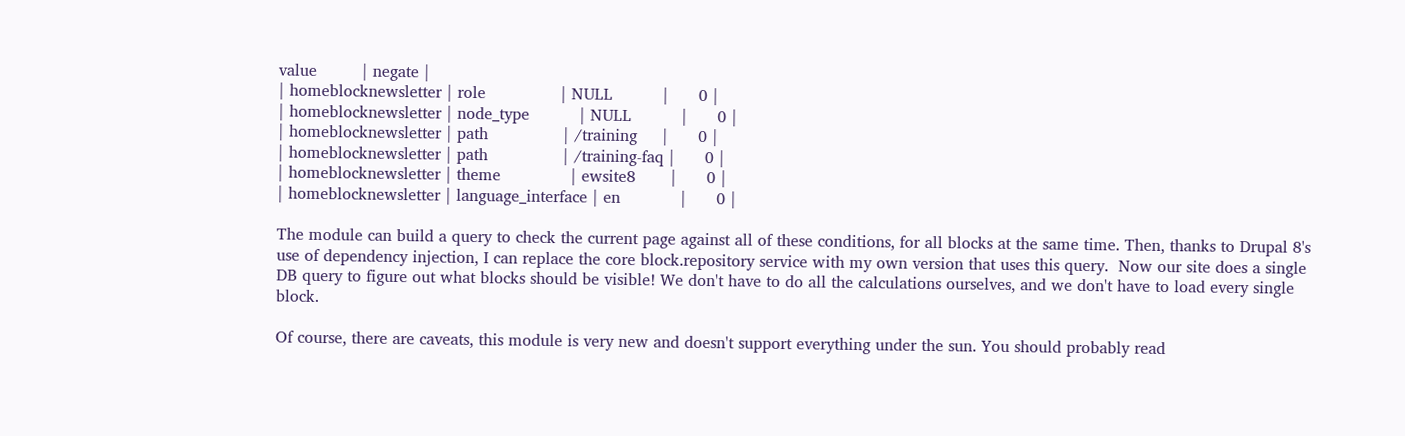value         | negate |
| homeblocknewsletter | role               | NULL          |      0 |
| homeblocknewsletter | node_type          | NULL          |      0 |
| homeblocknewsletter | path               | /training     |      0 |
| homeblocknewsletter | path               | /training-faq |      0 |
| homeblocknewsletter | theme              | ewsite8       |      0 |
| homeblocknewsletter | language_interface | en            |      0 |

The module can build a query to check the current page against all of these conditions, for all blocks at the same time. Then, thanks to Drupal 8's use of dependency injection, I can replace the core block.repository service with my own version that uses this query.  Now our site does a single DB query to figure out what blocks should be visible! We don't have to do all the calculations ourselves, and we don't have to load every single block.

Of course, there are caveats, this module is very new and doesn't support everything under the sun. You should probably read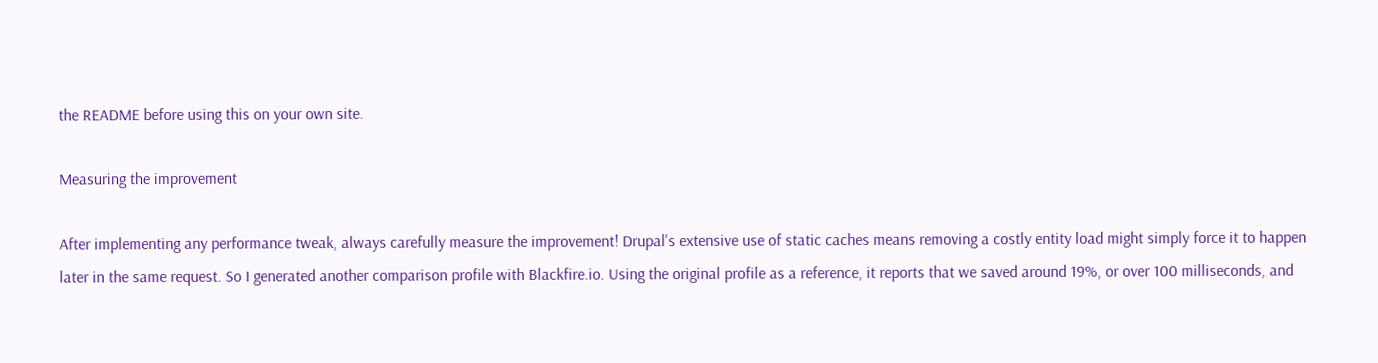the README before using this on your own site.

Measuring the improvement

After implementing any performance tweak, always carefully measure the improvement! Drupal's extensive use of static caches means removing a costly entity load might simply force it to happen later in the same request. So I generated another comparison profile with Blackfire.io. Using the original profile as a reference, it reports that we saved around 19%, or over 100 milliseconds, and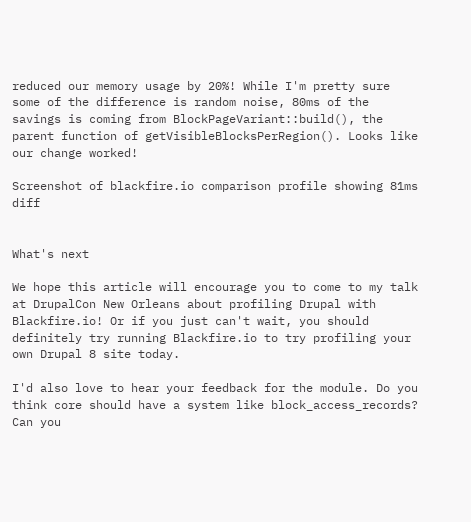reduced our memory usage by 20%! While I'm pretty sure some of the difference is random noise, 80ms of the savings is coming from BlockPageVariant::build(), the parent function of getVisibleBlocksPerRegion(). Looks like our change worked!

Screenshot of blackfire.io comparison profile showing 81ms diff


What's next

We hope this article will encourage you to come to my talk at DrupalCon New Orleans about profiling Drupal with Blackfire.io! Or if you just can't wait, you should definitely try running Blackfire.io to try profiling your own Drupal 8 site today.

I'd also love to hear your feedback for the module. Do you think core should have a system like block_access_records? Can you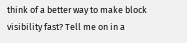think of a better way to make block visibility fast? Tell me on in a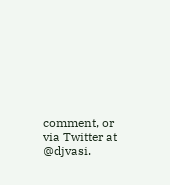comment, or via Twitter at @djvasi.